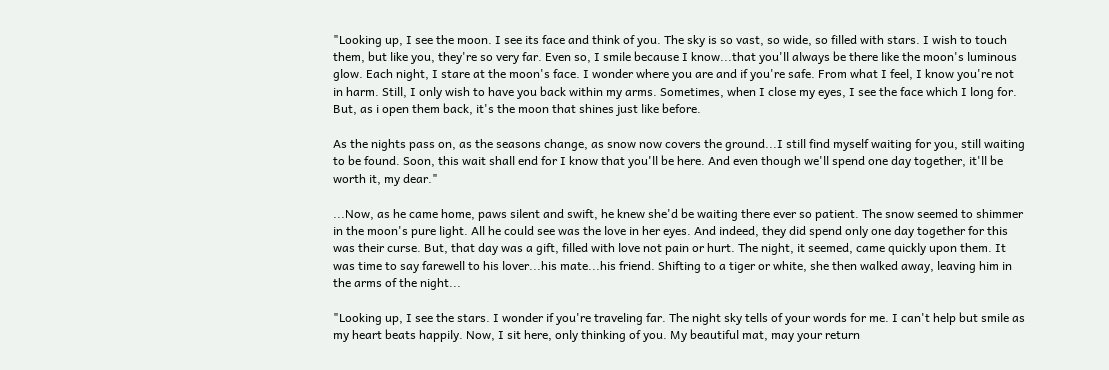"Looking up, I see the moon. I see its face and think of you. The sky is so vast, so wide, so filled with stars. I wish to touch them, but like you, they're so very far. Even so, I smile because I know...that you'll always be there like the moon's luminous glow. Each night, I stare at the moon's face. I wonder where you are and if you're safe. From what I feel, I know you're not in harm. Still, I only wish to have you back within my arms. Sometimes, when I close my eyes, I see the face which I long for. But, as i open them back, it's the moon that shines just like before.

As the nights pass on, as the seasons change, as snow now covers the ground...I still find myself waiting for you, still waiting to be found. Soon, this wait shall end for I know that you'll be here. And even though we'll spend one day together, it'll be worth it, my dear."

...Now, as he came home, paws silent and swift, he knew she'd be waiting there ever so patient. The snow seemed to shimmer in the moon's pure light. All he could see was the love in her eyes. And indeed, they did spend only one day together for this was their curse. But, that day was a gift, filled with love not pain or hurt. The night, it seemed, came quickly upon them. It was time to say farewell to his lover...his mate...his friend. Shifting to a tiger or white, she then walked away, leaving him in the arms of the night...

"Looking up, I see the stars. I wonder if you're traveling far. The night sky tells of your words for me. I can't help but smile as my heart beats happily. Now, I sit here, only thinking of you. My beautiful mat, may your return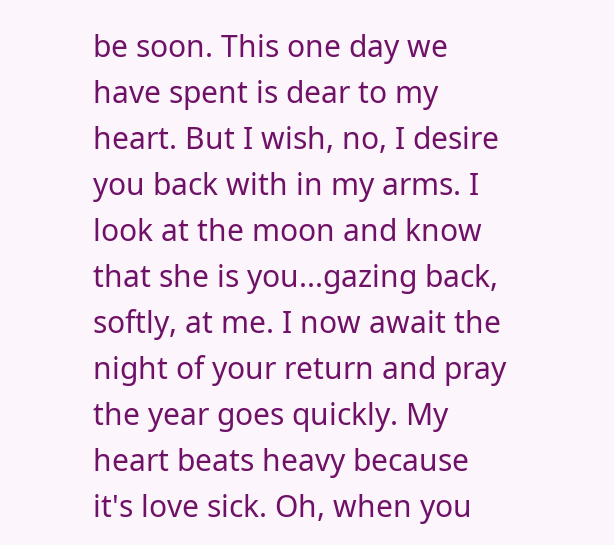be soon. This one day we have spent is dear to my heart. But I wish, no, I desire you back with in my arms. I look at the moon and know that she is you...gazing back, softly, at me. I now await the night of your return and pray the year goes quickly. My heart beats heavy because it's love sick. Oh, when you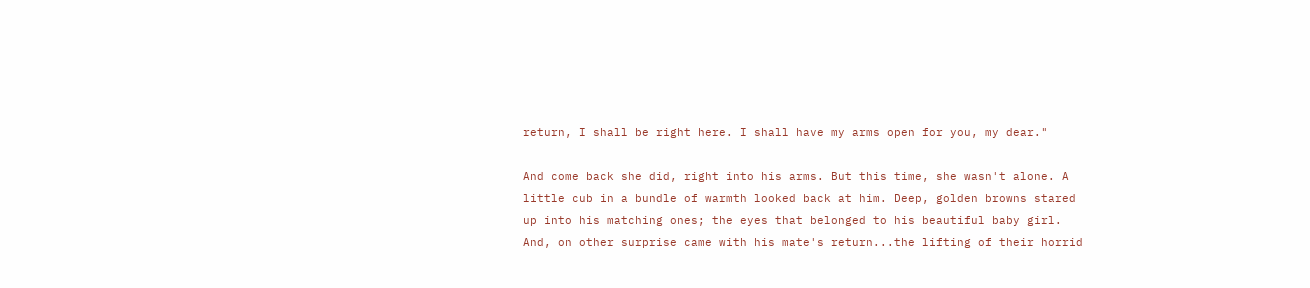return, I shall be right here. I shall have my arms open for you, my dear."

And come back she did, right into his arms. But this time, she wasn't alone. A little cub in a bundle of warmth looked back at him. Deep, golden browns stared up into his matching ones; the eyes that belonged to his beautiful baby girl. And, on other surprise came with his mate's return...the lifting of their horrid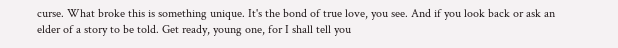curse. What broke this is something unique. It's the bond of true love, you see. And if you look back or ask an elder of a story to be told. Get ready, young one, for I shall tell you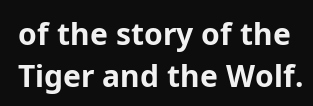of the story of the Tiger and the Wolf.